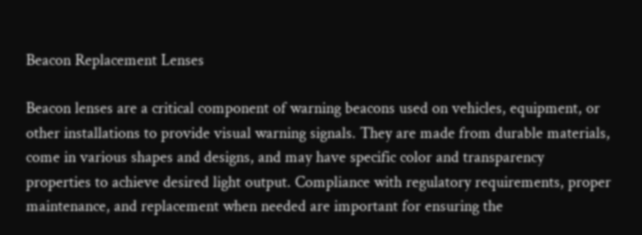Beacon Replacement Lenses

Beacon lenses are a critical component of warning beacons used on vehicles, equipment, or other installations to provide visual warning signals. They are made from durable materials, come in various shapes and designs, and may have specific color and transparency properties to achieve desired light output. Compliance with regulatory requirements, proper maintenance, and replacement when needed are important for ensuring the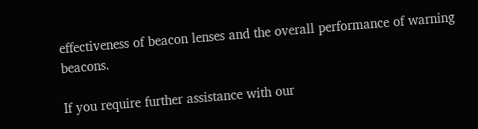effectiveness of beacon lenses and the overall performance of warning beacons.

If you require further assistance with our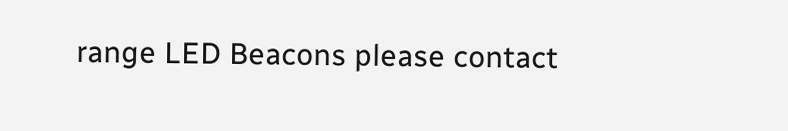range LED Beacons please contact